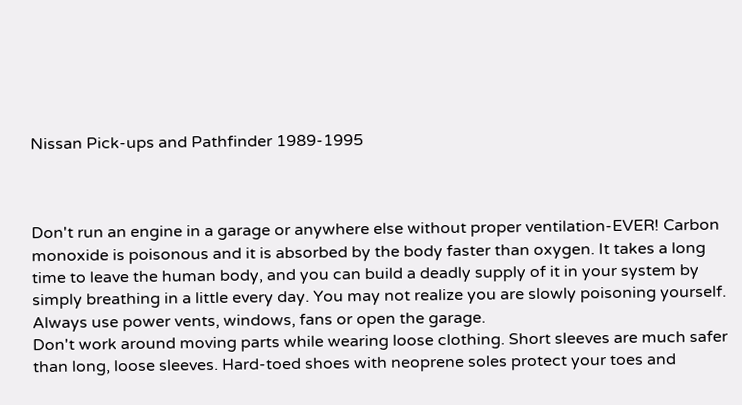Nissan Pick-ups and Pathfinder 1989-1995



Don't run an engine in a garage or anywhere else without proper ventilation-EVER! Carbon monoxide is poisonous and it is absorbed by the body faster than oxygen. It takes a long time to leave the human body, and you can build a deadly supply of it in your system by simply breathing in a little every day. You may not realize you are slowly poisoning yourself. Always use power vents, windows, fans or open the garage.
Don't work around moving parts while wearing loose clothing. Short sleeves are much safer than long, loose sleeves. Hard-toed shoes with neoprene soles protect your toes and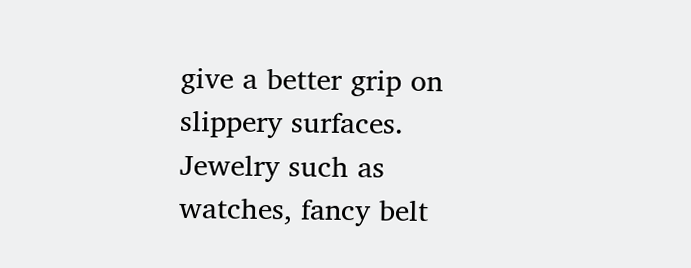give a better grip on slippery surfaces. Jewelry such as watches, fancy belt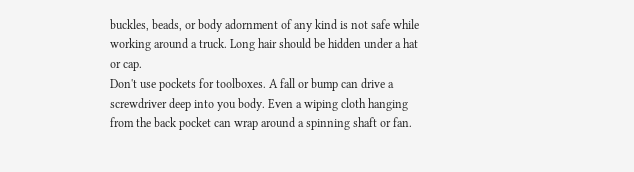buckles, beads, or body adornment of any kind is not safe while working around a truck. Long hair should be hidden under a hat or cap.
Don't use pockets for toolboxes. A fall or bump can drive a screwdriver deep into you body. Even a wiping cloth hanging from the back pocket can wrap around a spinning shaft or fan.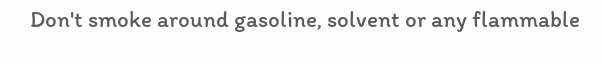Don't smoke around gasoline, solvent or any flammable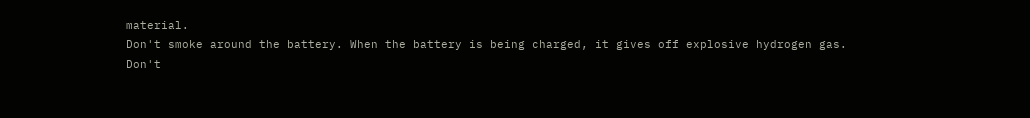material.
Don't smoke around the battery. When the battery is being charged, it gives off explosive hydrogen gas.
Don't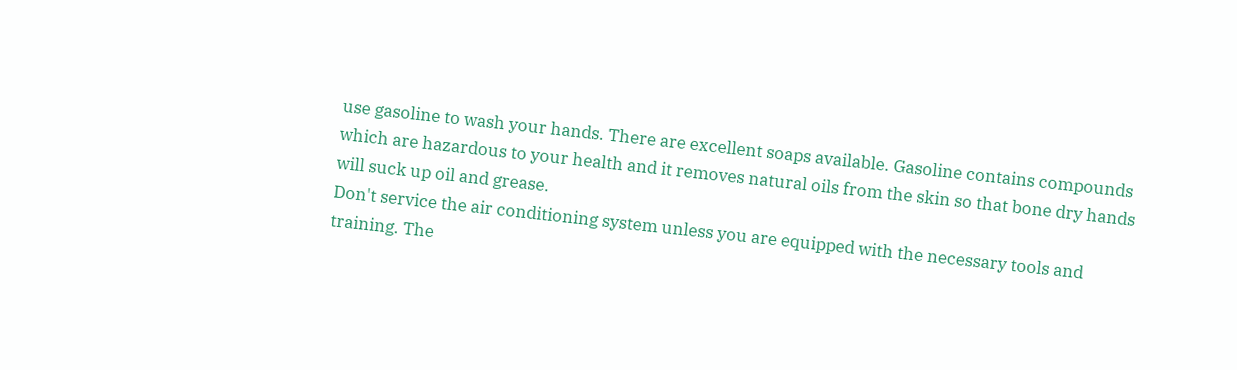use gasoline to wash your hands. There are excellent soaps available. Gasoline contains compounds which are hazardous to your health and it removes natural oils from the skin so that bone dry hands will suck up oil and grease.
Don't service the air conditioning system unless you are equipped with the necessary tools and training. The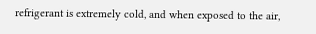refrigerant is extremely cold, and when exposed to the air,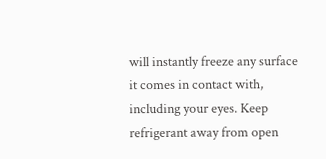will instantly freeze any surface it comes in contact with, including your eyes. Keep refrigerant away from open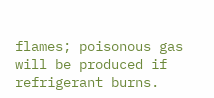flames; poisonous gas will be produced if refrigerant burns.